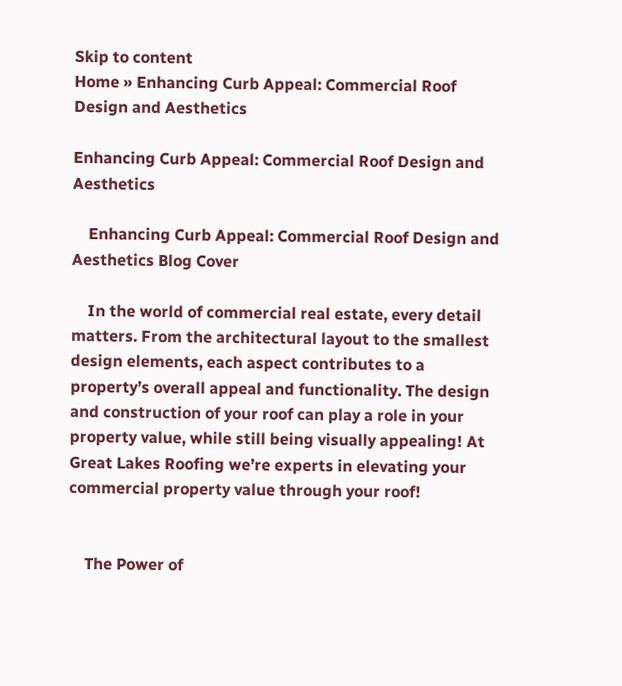Skip to content
Home » Enhancing Curb Appeal: Commercial Roof Design and Aesthetics

Enhancing Curb Appeal: Commercial Roof Design and Aesthetics

    Enhancing Curb Appeal: Commercial Roof Design and Aesthetics Blog Cover

    In the world of commercial real estate, every detail matters. From the architectural layout to the smallest design elements, each aspect contributes to a property’s overall appeal and functionality. The design and construction of your roof can play a role in your property value, while still being visually appealing! At Great Lakes Roofing we’re experts in elevating your commercial property value through your roof!


    The Power of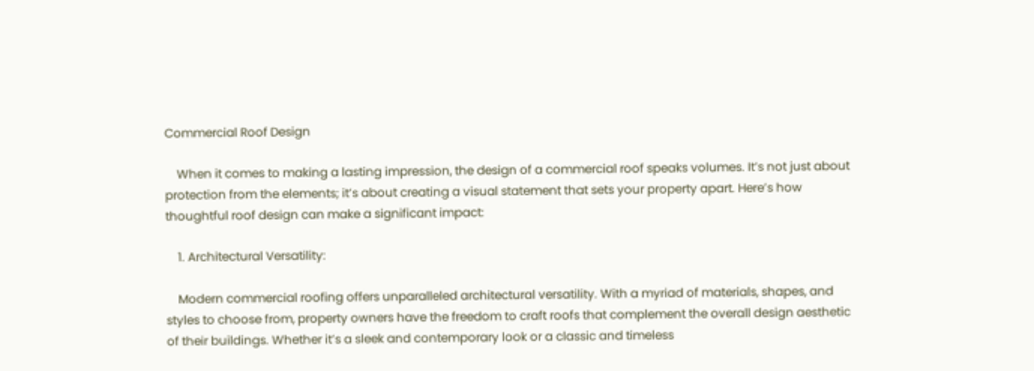Commercial Roof Design

    When it comes to making a lasting impression, the design of a commercial roof speaks volumes. It’s not just about protection from the elements; it’s about creating a visual statement that sets your property apart. Here’s how thoughtful roof design can make a significant impact:

    1. Architectural Versatility:

    Modern commercial roofing offers unparalleled architectural versatility. With a myriad of materials, shapes, and styles to choose from, property owners have the freedom to craft roofs that complement the overall design aesthetic of their buildings. Whether it’s a sleek and contemporary look or a classic and timeless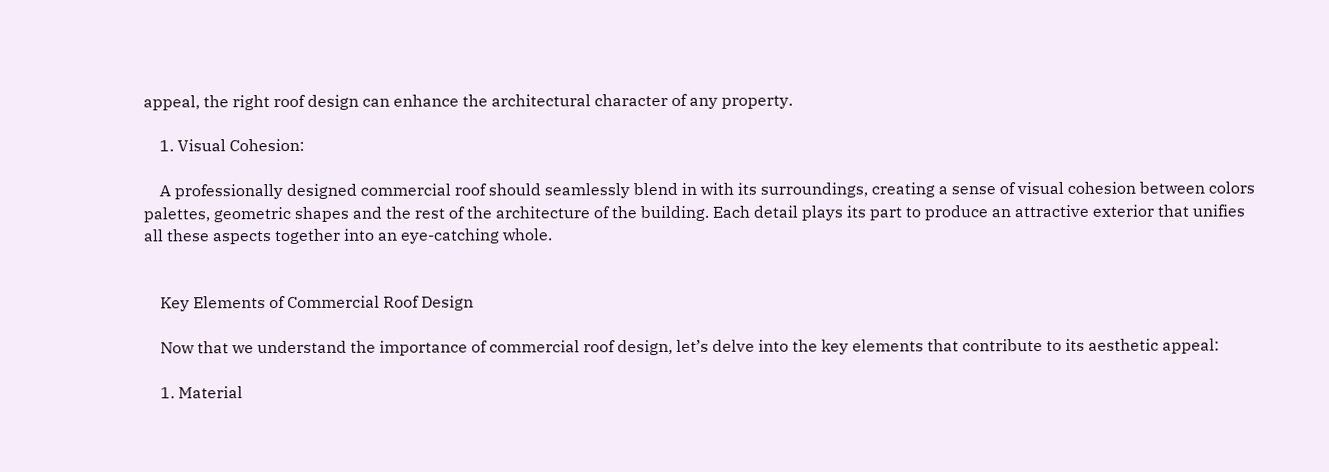appeal, the right roof design can enhance the architectural character of any property.

    1. Visual Cohesion:

    A professionally designed commercial roof should seamlessly blend in with its surroundings, creating a sense of visual cohesion between colors palettes, geometric shapes and the rest of the architecture of the building. Each detail plays its part to produce an attractive exterior that unifies all these aspects together into an eye-catching whole.


    Key Elements of Commercial Roof Design

    Now that we understand the importance of commercial roof design, let’s delve into the key elements that contribute to its aesthetic appeal:

    1. Material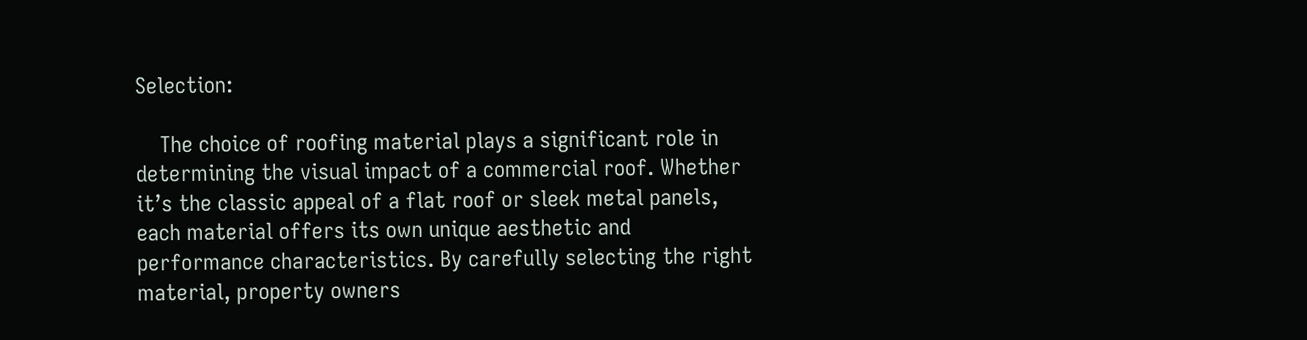Selection:

    The choice of roofing material plays a significant role in determining the visual impact of a commercial roof. Whether it’s the classic appeal of a flat roof or sleek metal panels, each material offers its own unique aesthetic and performance characteristics. By carefully selecting the right material, property owners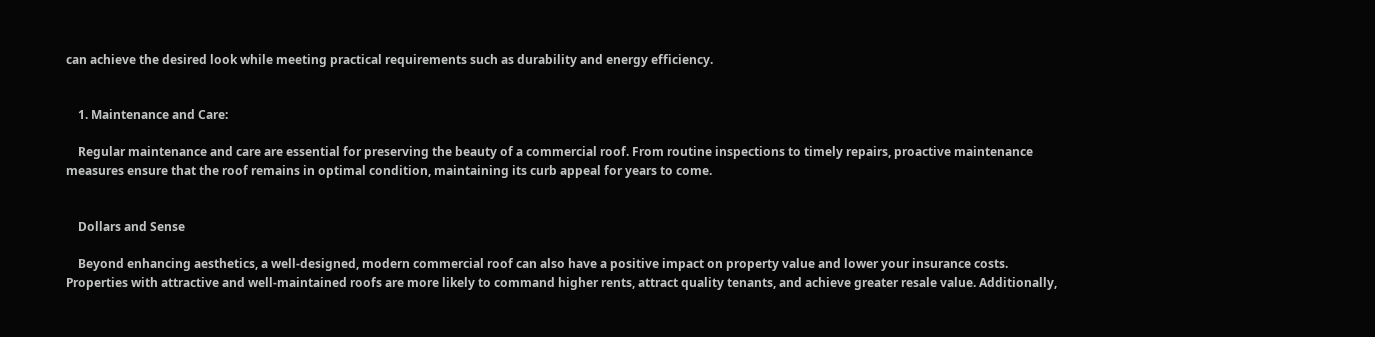can achieve the desired look while meeting practical requirements such as durability and energy efficiency.


    1. Maintenance and Care:

    Regular maintenance and care are essential for preserving the beauty of a commercial roof. From routine inspections to timely repairs, proactive maintenance measures ensure that the roof remains in optimal condition, maintaining its curb appeal for years to come.


    Dollars and Sense

    Beyond enhancing aesthetics, a well-designed, modern commercial roof can also have a positive impact on property value and lower your insurance costs. Properties with attractive and well-maintained roofs are more likely to command higher rents, attract quality tenants, and achieve greater resale value. Additionally,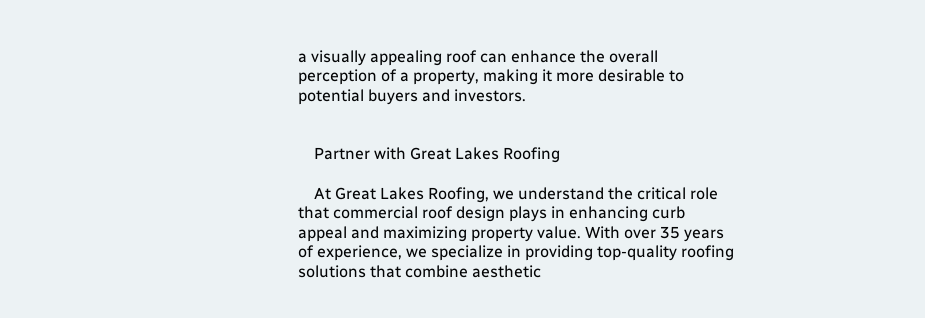a visually appealing roof can enhance the overall perception of a property, making it more desirable to potential buyers and investors.


    Partner with Great Lakes Roofing

    At Great Lakes Roofing, we understand the critical role that commercial roof design plays in enhancing curb appeal and maximizing property value. With over 35 years of experience, we specialize in providing top-quality roofing solutions that combine aesthetic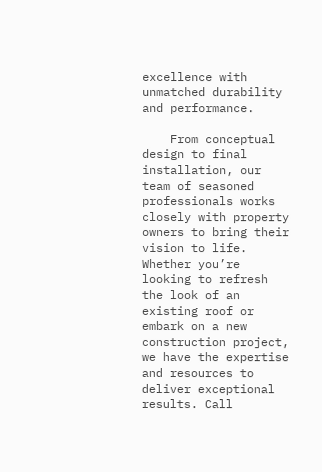excellence with unmatched durability and performance.

    From conceptual design to final installation, our team of seasoned professionals works closely with property owners to bring their vision to life. Whether you’re looking to refresh the look of an existing roof or embark on a new construction project, we have the expertise and resources to deliver exceptional results. Call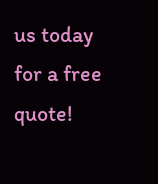us today for a free quote!